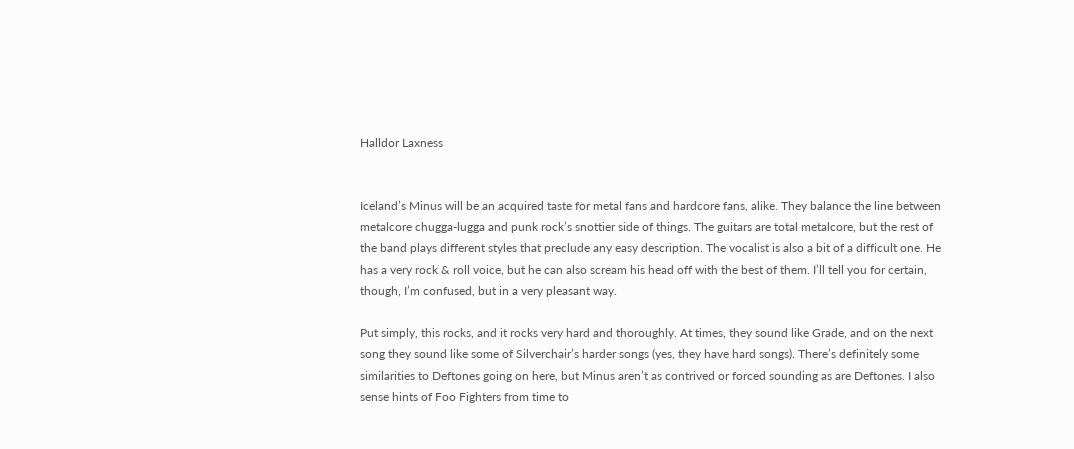Halldor Laxness


Iceland’s Minus will be an acquired taste for metal fans and hardcore fans, alike. They balance the line between metalcore chugga-lugga and punk rock’s snottier side of things. The guitars are total metalcore, but the rest of the band plays different styles that preclude any easy description. The vocalist is also a bit of a difficult one. He has a very rock & roll voice, but he can also scream his head off with the best of them. I’ll tell you for certain, though, I’m confused, but in a very pleasant way.

Put simply, this rocks, and it rocks very hard and thoroughly. At times, they sound like Grade, and on the next song they sound like some of Silverchair’s harder songs (yes, they have hard songs). There’s definitely some similarities to Deftones going on here, but Minus aren’t as contrived or forced sounding as are Deftones. I also sense hints of Foo Fighters from time to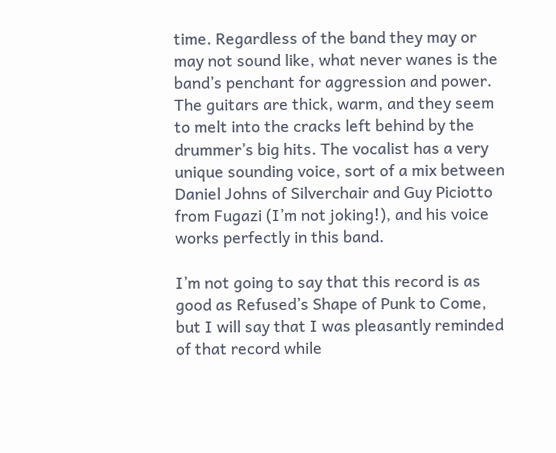time. Regardless of the band they may or may not sound like, what never wanes is the band’s penchant for aggression and power. The guitars are thick, warm, and they seem to melt into the cracks left behind by the drummer’s big hits. The vocalist has a very unique sounding voice, sort of a mix between Daniel Johns of Silverchair and Guy Piciotto from Fugazi (I’m not joking!), and his voice works perfectly in this band.

I’m not going to say that this record is as good as Refused’s Shape of Punk to Come, but I will say that I was pleasantly reminded of that record while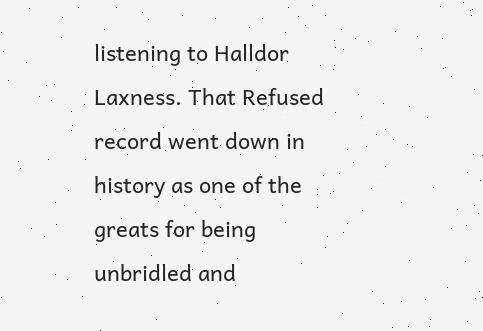listening to Halldor Laxness. That Refused record went down in history as one of the greats for being unbridled and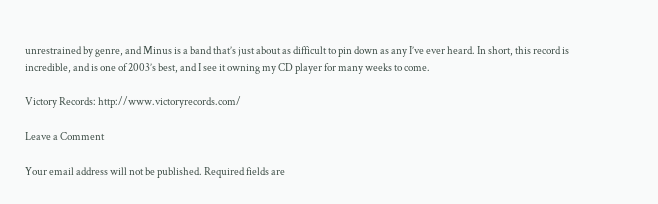unrestrained by genre, and Minus is a band that’s just about as difficult to pin down as any I’ve ever heard. In short, this record is incredible, and is one of 2003’s best, and I see it owning my CD player for many weeks to come.

Victory Records: http://www.victoryrecords.com/

Leave a Comment

Your email address will not be published. Required fields are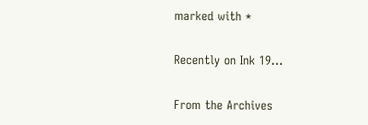marked with *

Recently on Ink 19...

From the Archives